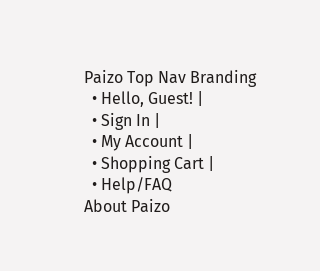Paizo Top Nav Branding
  • Hello, Guest! |
  • Sign In |
  • My Account |
  • Shopping Cart |
  • Help/FAQ
About Paizo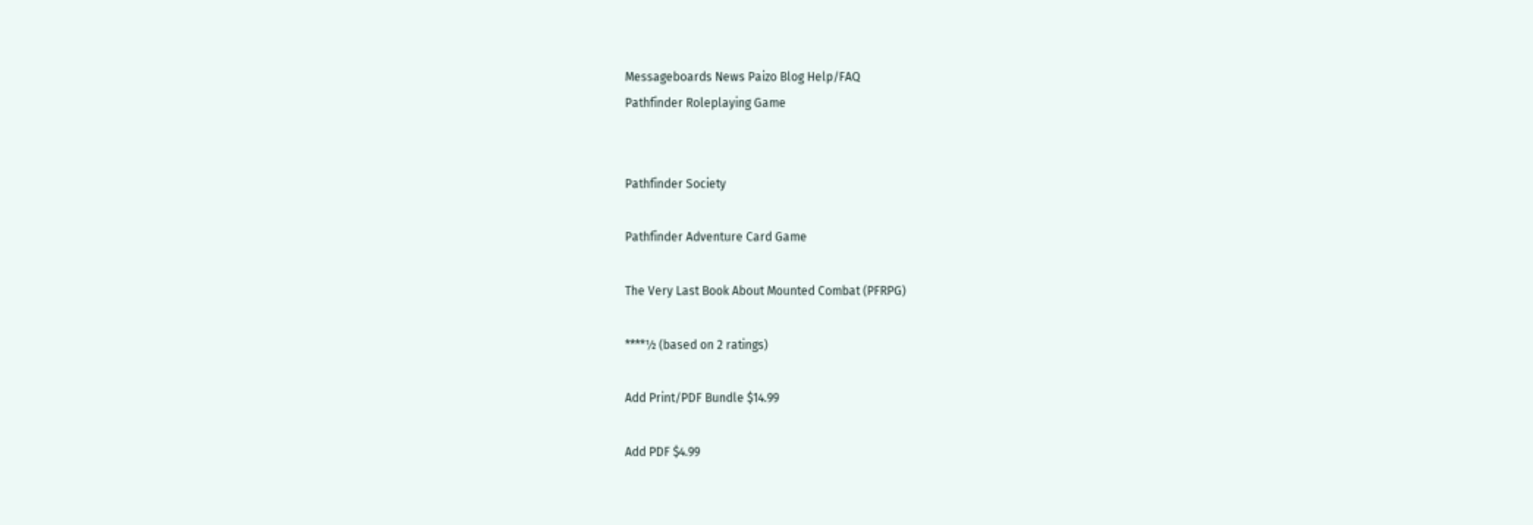Messageboards News Paizo Blog Help/FAQ
Pathfinder Roleplaying Game


Pathfinder Society

Pathfinder Adventure Card Game

The Very Last Book About Mounted Combat (PFRPG)

****½ (based on 2 ratings)

Add Print/PDF Bundle $14.99

Add PDF $4.99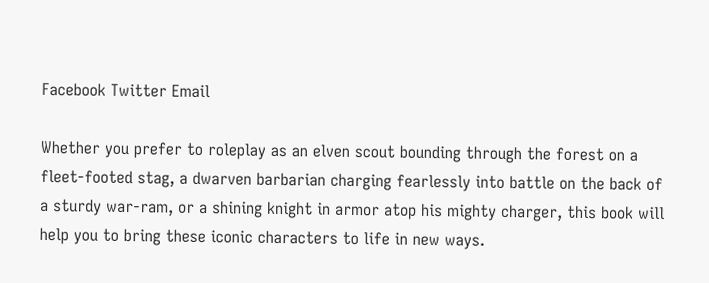Facebook Twitter Email

Whether you prefer to roleplay as an elven scout bounding through the forest on a fleet-footed stag, a dwarven barbarian charging fearlessly into battle on the back of a sturdy war-ram, or a shining knight in armor atop his mighty charger, this book will help you to bring these iconic characters to life in new ways.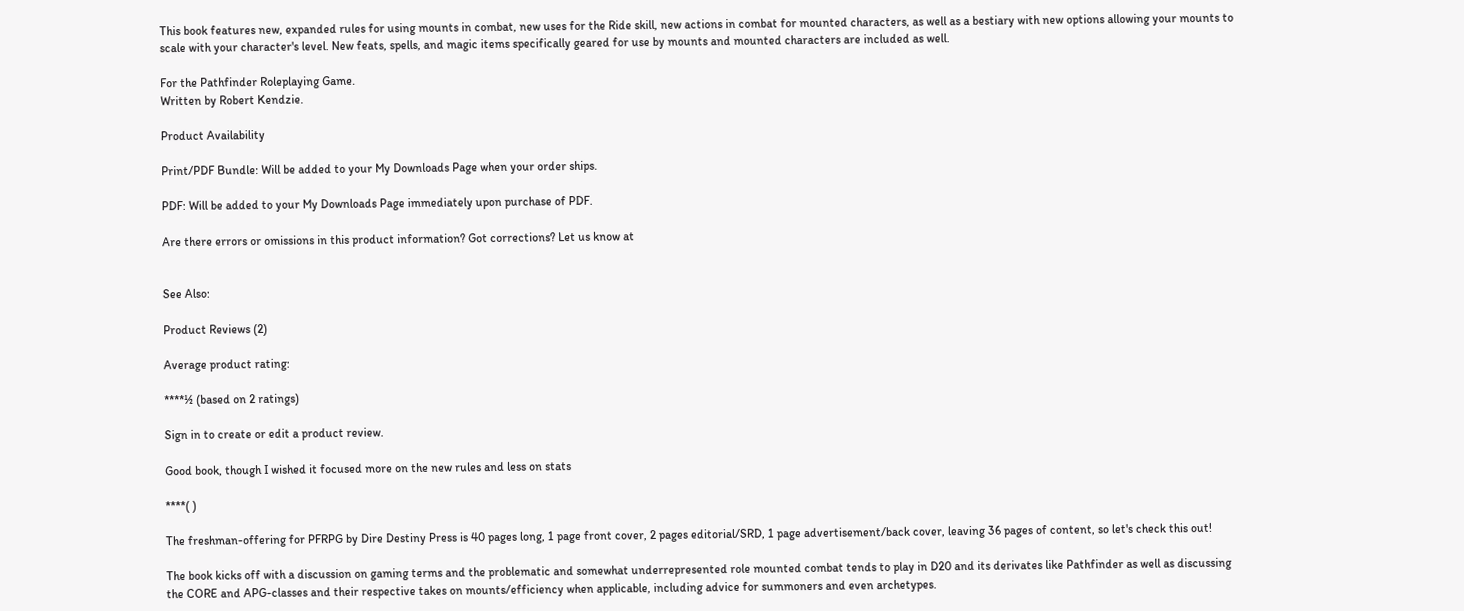This book features new, expanded rules for using mounts in combat, new uses for the Ride skill, new actions in combat for mounted characters, as well as a bestiary with new options allowing your mounts to scale with your character's level. New feats, spells, and magic items specifically geared for use by mounts and mounted characters are included as well.

For the Pathfinder Roleplaying Game.
Written by Robert Kendzie.

Product Availability

Print/PDF Bundle: Will be added to your My Downloads Page when your order ships.

PDF: Will be added to your My Downloads Page immediately upon purchase of PDF.

Are there errors or omissions in this product information? Got corrections? Let us know at


See Also:

Product Reviews (2)

Average product rating:

****½ (based on 2 ratings)

Sign in to create or edit a product review.

Good book, though I wished it focused more on the new rules and less on stats

****( )

The freshman-offering for PFRPG by Dire Destiny Press is 40 pages long, 1 page front cover, 2 pages editorial/SRD, 1 page advertisement/back cover, leaving 36 pages of content, so let's check this out!

The book kicks off with a discussion on gaming terms and the problematic and somewhat underrepresented role mounted combat tends to play in D20 and its derivates like Pathfinder as well as discussing the CORE and APG-classes and their respective takes on mounts/efficiency when applicable, including advice for summoners and even archetypes.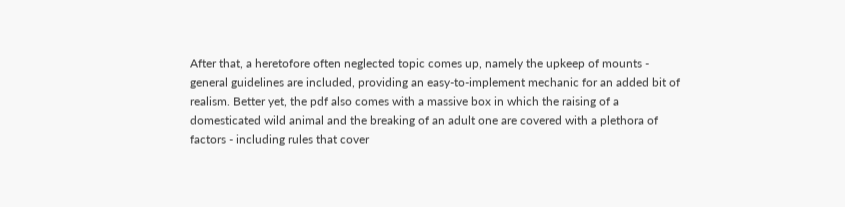After that, a heretofore often neglected topic comes up, namely the upkeep of mounts - general guidelines are included, providing an easy-to-implement mechanic for an added bit of realism. Better yet, the pdf also comes with a massive box in which the raising of a domesticated wild animal and the breaking of an adult one are covered with a plethora of factors - including rules that cover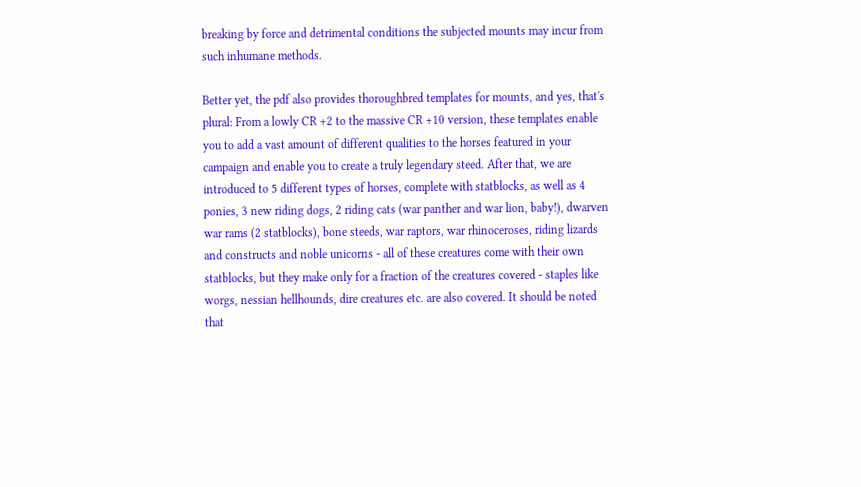breaking by force and detrimental conditions the subjected mounts may incur from such inhumane methods.

Better yet, the pdf also provides thoroughbred templates for mounts, and yes, that's plural: From a lowly CR +2 to the massive CR +10 version, these templates enable you to add a vast amount of different qualities to the horses featured in your campaign and enable you to create a truly legendary steed. After that, we are introduced to 5 different types of horses, complete with statblocks, as well as 4 ponies, 3 new riding dogs, 2 riding cats (war panther and war lion, baby!), dwarven war rams (2 statblocks), bone steeds, war raptors, war rhinoceroses, riding lizards and constructs and noble unicorns - all of these creatures come with their own statblocks, but they make only for a fraction of the creatures covered - staples like worgs, nessian hellhounds, dire creatures etc. are also covered. It should be noted that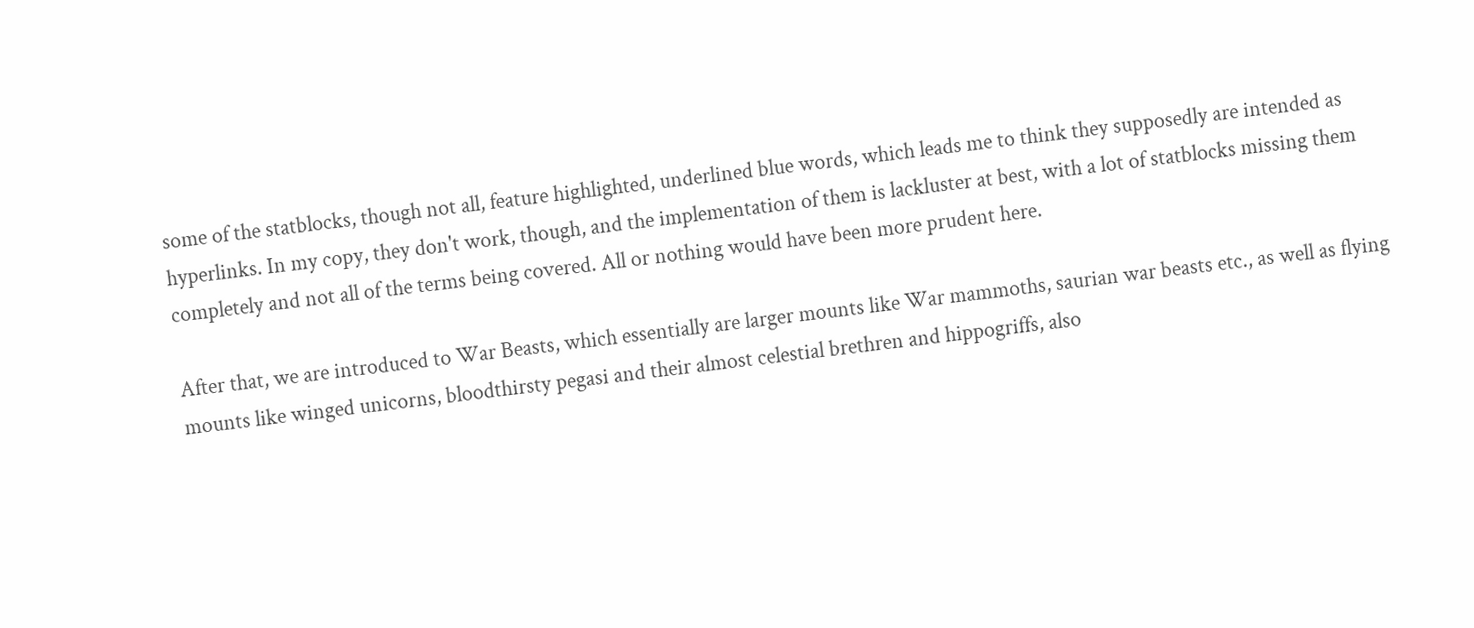some of the statblocks, though not all, feature highlighted, underlined blue words, which leads me to think they supposedly are intended as hyperlinks. In my copy, they don't work, though, and the implementation of them is lackluster at best, with a lot of statblocks missing them completely and not all of the terms being covered. All or nothing would have been more prudent here.

After that, we are introduced to War Beasts, which essentially are larger mounts like War mammoths, saurian war beasts etc., as well as flying mounts like winged unicorns, bloodthirsty pegasi and their almost celestial brethren and hippogriffs, also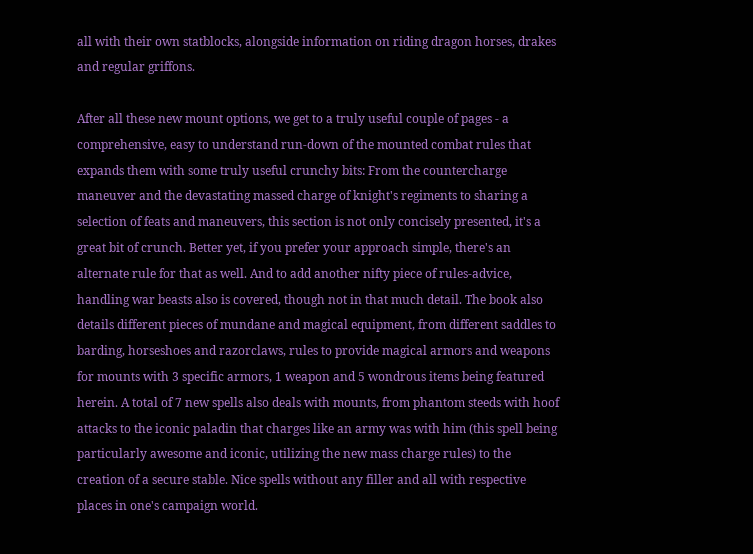all with their own statblocks, alongside information on riding dragon horses, drakes and regular griffons.

After all these new mount options, we get to a truly useful couple of pages - a comprehensive, easy to understand run-down of the mounted combat rules that expands them with some truly useful crunchy bits: From the countercharge maneuver and the devastating massed charge of knight's regiments to sharing a selection of feats and maneuvers, this section is not only concisely presented, it's a great bit of crunch. Better yet, if you prefer your approach simple, there's an alternate rule for that as well. And to add another nifty piece of rules-advice, handling war beasts also is covered, though not in that much detail. The book also details different pieces of mundane and magical equipment, from different saddles to barding, horseshoes and razorclaws, rules to provide magical armors and weapons for mounts with 3 specific armors, 1 weapon and 5 wondrous items being featured herein. A total of 7 new spells also deals with mounts, from phantom steeds with hoof attacks to the iconic paladin that charges like an army was with him (this spell being particularly awesome and iconic, utilizing the new mass charge rules) to the creation of a secure stable. Nice spells without any filler and all with respective places in one's campaign world.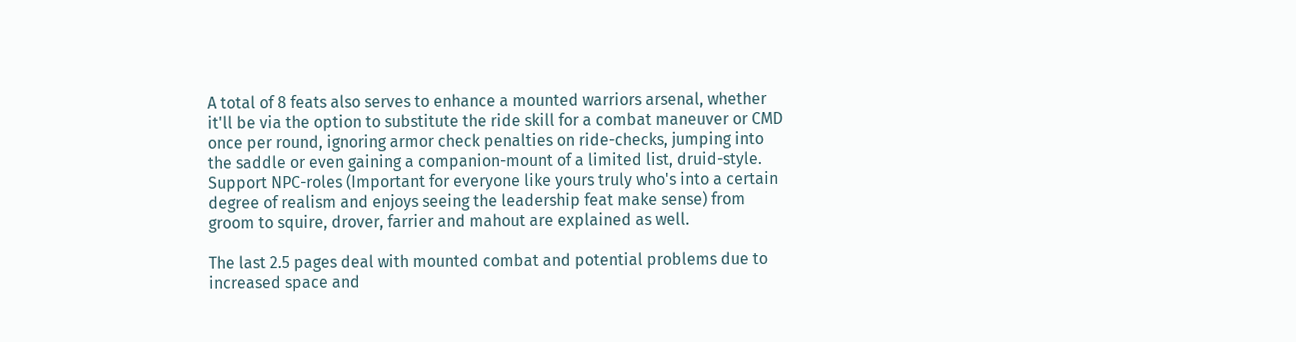A total of 8 feats also serves to enhance a mounted warriors arsenal, whether it'll be via the option to substitute the ride skill for a combat maneuver or CMD once per round, ignoring armor check penalties on ride-checks, jumping into the saddle or even gaining a companion-mount of a limited list, druid-style. Support NPC-roles (Important for everyone like yours truly who's into a certain degree of realism and enjoys seeing the leadership feat make sense) from groom to squire, drover, farrier and mahout are explained as well.

The last 2.5 pages deal with mounted combat and potential problems due to increased space and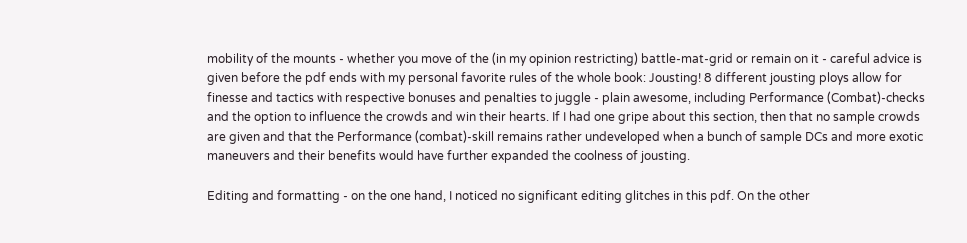mobility of the mounts - whether you move of the (in my opinion restricting) battle-mat-grid or remain on it - careful advice is given before the pdf ends with my personal favorite rules of the whole book: Jousting! 8 different jousting ploys allow for finesse and tactics with respective bonuses and penalties to juggle - plain awesome, including Performance (Combat)-checks and the option to influence the crowds and win their hearts. If I had one gripe about this section, then that no sample crowds are given and that the Performance (combat)-skill remains rather undeveloped when a bunch of sample DCs and more exotic maneuvers and their benefits would have further expanded the coolness of jousting.

Editing and formatting - on the one hand, I noticed no significant editing glitches in this pdf. On the other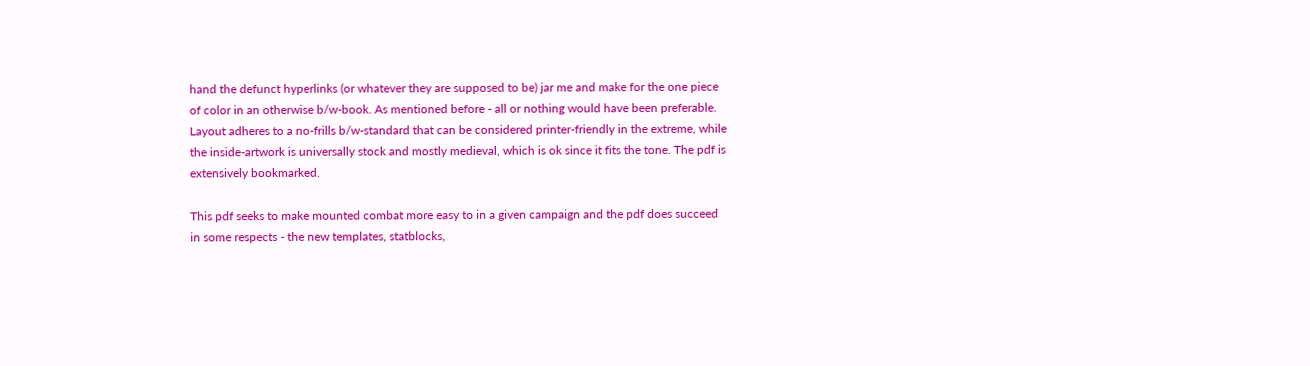hand the defunct hyperlinks (or whatever they are supposed to be) jar me and make for the one piece of color in an otherwise b/w-book. As mentioned before - all or nothing would have been preferable. Layout adheres to a no-frills b/w-standard that can be considered printer-friendly in the extreme, while the inside-artwork is universally stock and mostly medieval, which is ok since it fits the tone. The pdf is extensively bookmarked.

This pdf seeks to make mounted combat more easy to in a given campaign and the pdf does succeed in some respects - the new templates, statblocks,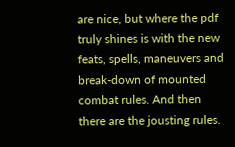are nice, but where the pdf truly shines is with the new feats, spells, maneuvers and break-down of mounted combat rules. And then there are the jousting rules.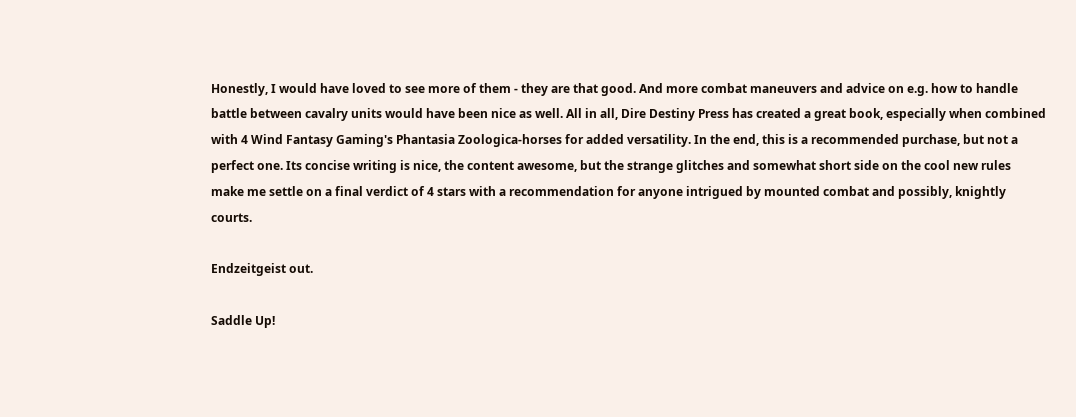Honestly, I would have loved to see more of them - they are that good. And more combat maneuvers and advice on e.g. how to handle battle between cavalry units would have been nice as well. All in all, Dire Destiny Press has created a great book, especially when combined with 4 Wind Fantasy Gaming's Phantasia Zoologica-horses for added versatility. In the end, this is a recommended purchase, but not a perfect one. Its concise writing is nice, the content awesome, but the strange glitches and somewhat short side on the cool new rules make me settle on a final verdict of 4 stars with a recommendation for anyone intrigued by mounted combat and possibly, knightly courts.

Endzeitgeist out.

Saddle Up!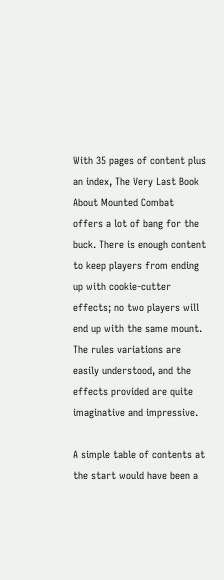With 35 pages of content plus an index, The Very Last Book About Mounted Combat offers a lot of bang for the buck. There is enough content to keep players from ending up with cookie-cutter effects; no two players will end up with the same mount. The rules variations are easily understood, and the effects provided are quite imaginative and impressive.

A simple table of contents at the start would have been a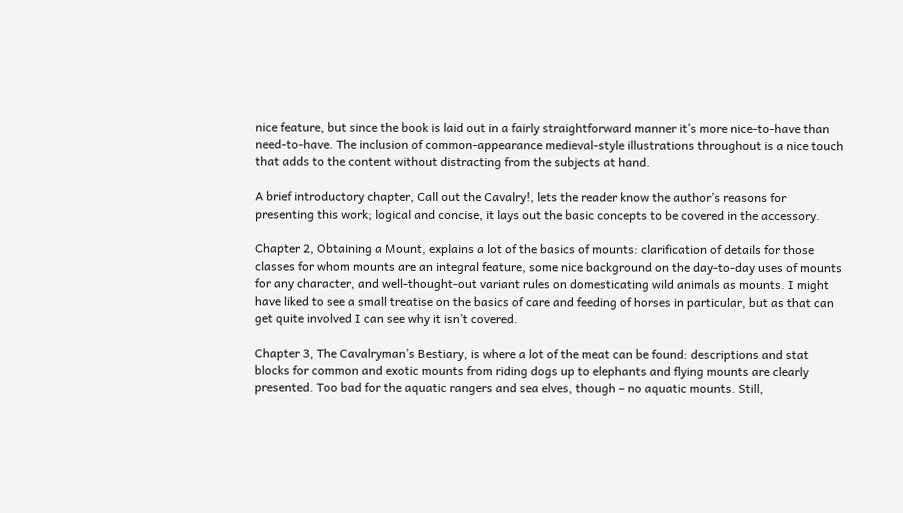nice feature, but since the book is laid out in a fairly straightforward manner it’s more nice-to-have than need-to-have. The inclusion of common-appearance medieval-style illustrations throughout is a nice touch that adds to the content without distracting from the subjects at hand.

A brief introductory chapter, Call out the Cavalry!, lets the reader know the author’s reasons for presenting this work; logical and concise, it lays out the basic concepts to be covered in the accessory.

Chapter 2, Obtaining a Mount, explains a lot of the basics of mounts: clarification of details for those classes for whom mounts are an integral feature, some nice background on the day-to-day uses of mounts for any character, and well-thought-out variant rules on domesticating wild animals as mounts. I might have liked to see a small treatise on the basics of care and feeding of horses in particular, but as that can get quite involved I can see why it isn’t covered.

Chapter 3, The Cavalryman’s Bestiary, is where a lot of the meat can be found: descriptions and stat blocks for common and exotic mounts from riding dogs up to elephants and flying mounts are clearly presented. Too bad for the aquatic rangers and sea elves, though – no aquatic mounts. Still,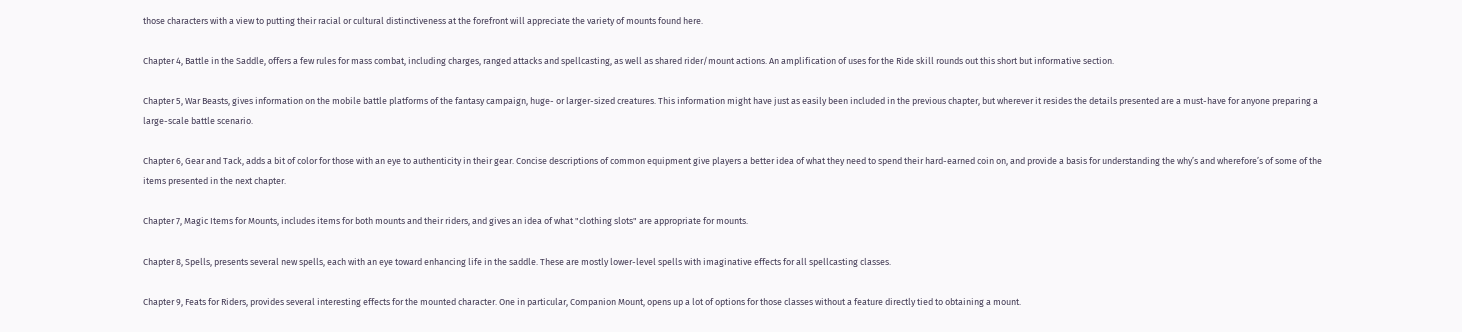those characters with a view to putting their racial or cultural distinctiveness at the forefront will appreciate the variety of mounts found here.

Chapter 4, Battle in the Saddle, offers a few rules for mass combat, including charges, ranged attacks and spellcasting, as well as shared rider/mount actions. An amplification of uses for the Ride skill rounds out this short but informative section.

Chapter 5, War Beasts, gives information on the mobile battle platforms of the fantasy campaign, huge- or larger-sized creatures. This information might have just as easily been included in the previous chapter, but wherever it resides the details presented are a must-have for anyone preparing a large-scale battle scenario.

Chapter 6, Gear and Tack, adds a bit of color for those with an eye to authenticity in their gear. Concise descriptions of common equipment give players a better idea of what they need to spend their hard-earned coin on, and provide a basis for understanding the why’s and wherefore’s of some of the items presented in the next chapter.

Chapter 7, Magic Items for Mounts, includes items for both mounts and their riders, and gives an idea of what "clothing slots" are appropriate for mounts.

Chapter 8, Spells, presents several new spells, each with an eye toward enhancing life in the saddle. These are mostly lower-level spells with imaginative effects for all spellcasting classes.

Chapter 9, Feats for Riders, provides several interesting effects for the mounted character. One in particular, Companion Mount, opens up a lot of options for those classes without a feature directly tied to obtaining a mount.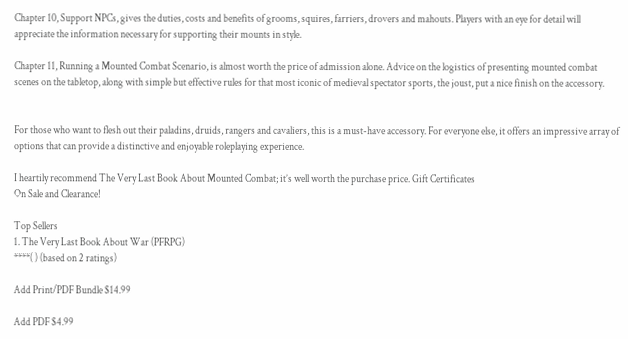Chapter 10, Support NPCs, gives the duties, costs and benefits of grooms, squires, farriers, drovers and mahouts. Players with an eye for detail will appreciate the information necessary for supporting their mounts in style.

Chapter 11, Running a Mounted Combat Scenario, is almost worth the price of admission alone. Advice on the logistics of presenting mounted combat scenes on the tabletop, along with simple but effective rules for that most iconic of medieval spectator sports, the joust, put a nice finish on the accessory.


For those who want to flesh out their paladins, druids, rangers and cavaliers, this is a must-have accessory. For everyone else, it offers an impressive array of options that can provide a distinctive and enjoyable roleplaying experience.

I heartily recommend The Very Last Book About Mounted Combat; it’s well worth the purchase price. Gift Certificates
On Sale and Clearance!

Top Sellers
1. The Very Last Book About War (PFRPG)
****( ) (based on 2 ratings)

Add Print/PDF Bundle $14.99

Add PDF $4.99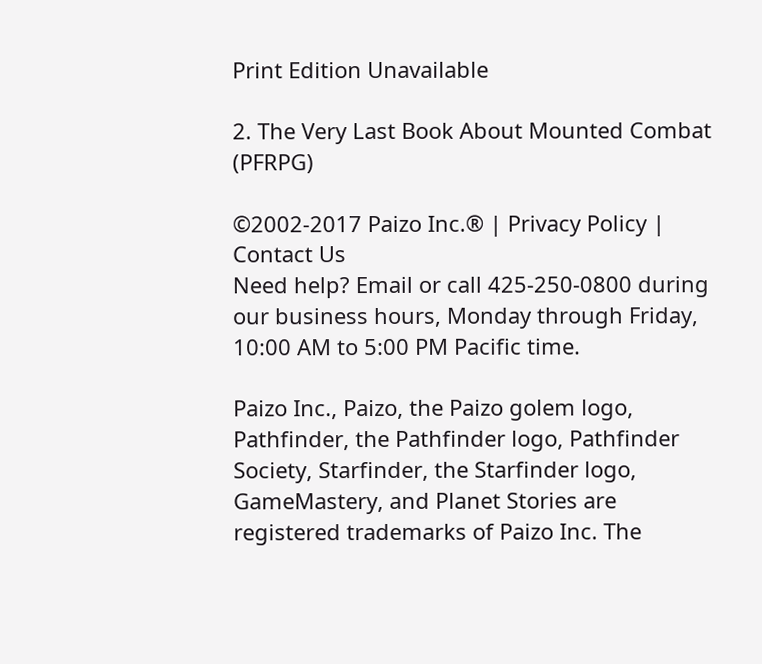Print Edition Unavailable

2. The Very Last Book About Mounted Combat (PFRPG)

©2002-2017 Paizo Inc.® | Privacy Policy | Contact Us
Need help? Email or call 425-250-0800 during our business hours, Monday through Friday, 10:00 AM to 5:00 PM Pacific time.

Paizo Inc., Paizo, the Paizo golem logo, Pathfinder, the Pathfinder logo, Pathfinder Society, Starfinder, the Starfinder logo, GameMastery, and Planet Stories are registered trademarks of Paizo Inc. The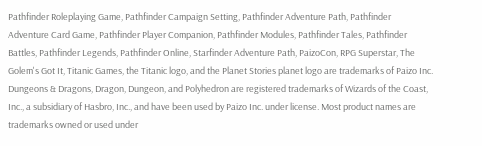Pathfinder Roleplaying Game, Pathfinder Campaign Setting, Pathfinder Adventure Path, Pathfinder Adventure Card Game, Pathfinder Player Companion, Pathfinder Modules, Pathfinder Tales, Pathfinder Battles, Pathfinder Legends, Pathfinder Online, Starfinder Adventure Path, PaizoCon, RPG Superstar, The Golem's Got It, Titanic Games, the Titanic logo, and the Planet Stories planet logo are trademarks of Paizo Inc. Dungeons & Dragons, Dragon, Dungeon, and Polyhedron are registered trademarks of Wizards of the Coast, Inc., a subsidiary of Hasbro, Inc., and have been used by Paizo Inc. under license. Most product names are trademarks owned or used under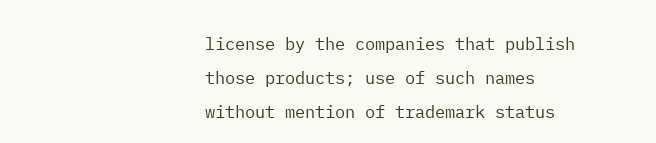license by the companies that publish those products; use of such names without mention of trademark status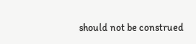should not be construed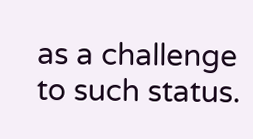as a challenge to such status.